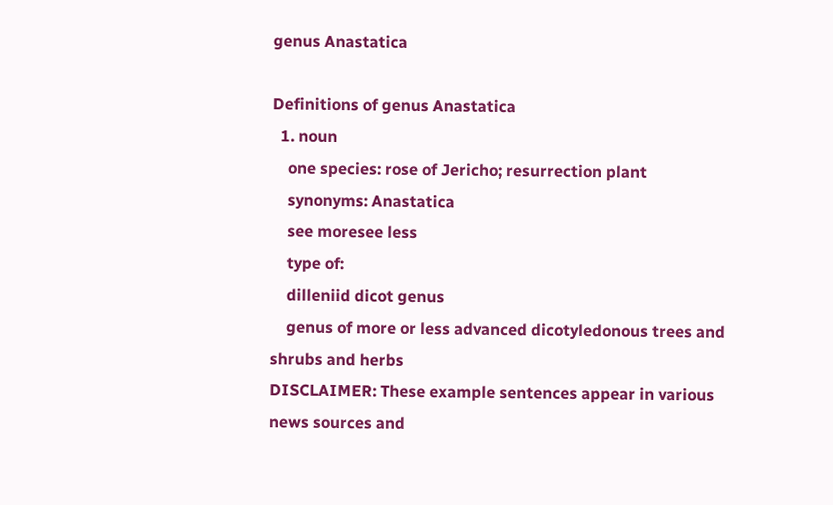genus Anastatica

Definitions of genus Anastatica
  1. noun
    one species: rose of Jericho; resurrection plant
    synonyms: Anastatica
    see moresee less
    type of:
    dilleniid dicot genus
    genus of more or less advanced dicotyledonous trees and shrubs and herbs
DISCLAIMER: These example sentences appear in various news sources and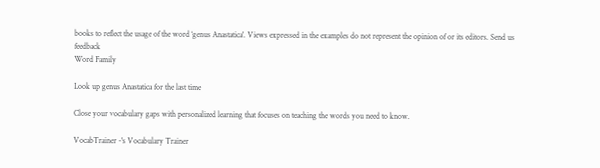books to reflect the usage of the word ‘genus Anastatica'. Views expressed in the examples do not represent the opinion of or its editors. Send us feedback
Word Family

Look up genus Anastatica for the last time

Close your vocabulary gaps with personalized learning that focuses on teaching the words you need to know.

VocabTrainer -'s Vocabulary Trainer